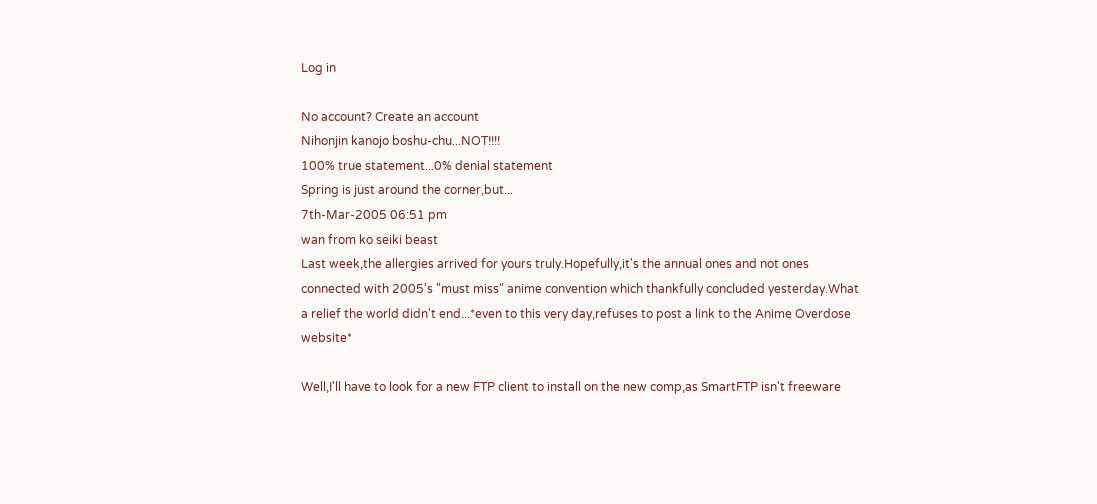Log in

No account? Create an account
Nihonjin kanojo boshu-chu...NOT!!!!
100% true statement...0% denial statement
Spring is just around the corner,but...
7th-Mar-2005 06:51 pm
wan from ko seiki beast
Last week,the allergies arrived for yours truly.Hopefully,it's the annual ones and not ones connected with 2005's "must miss" anime convention which thankfully concluded yesterday.What a relief the world didn't end...*even to this very day,refuses to post a link to the Anime Overdose website*

Well,I'll have to look for a new FTP client to install on the new comp,as SmartFTP isn't freeware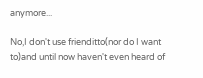anymore...

No,I don't use frienditto(nor do I want to)and until now haven't even heard of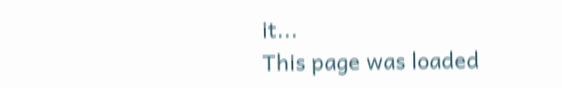it...
This page was loaded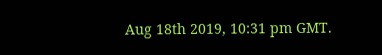Aug 18th 2019, 10:31 pm GMT.